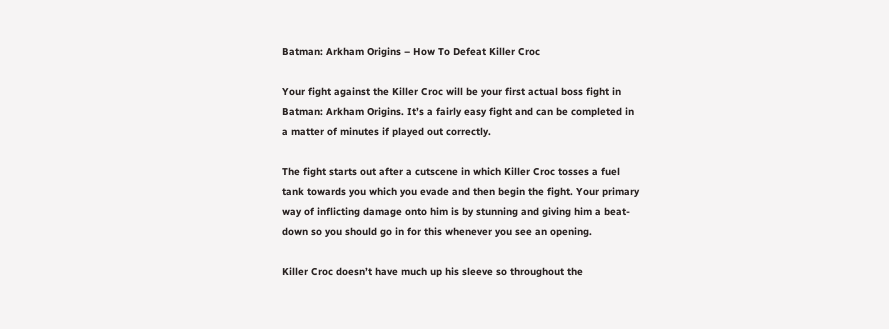Batman: Arkham Origins – How To Defeat Killer Croc

Your fight against the Killer Croc will be your first actual boss fight in Batman: Arkham Origins. It’s a fairly easy fight and can be completed in a matter of minutes if played out correctly.

The fight starts out after a cutscene in which Killer Croc tosses a fuel tank towards you which you evade and then begin the fight. Your primary way of inflicting damage onto him is by stunning and giving him a beat-down so you should go in for this whenever you see an opening.

Killer Croc doesn’t have much up his sleeve so throughout the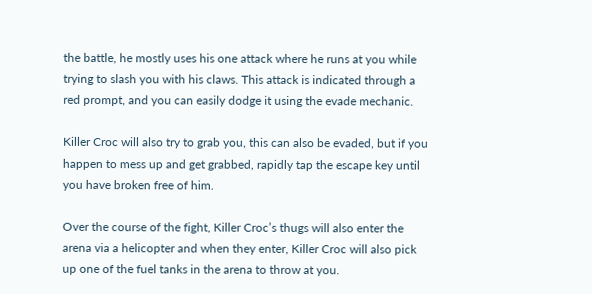the battle, he mostly uses his one attack where he runs at you while trying to slash you with his claws. This attack is indicated through a red prompt, and you can easily dodge it using the evade mechanic.

Killer Croc will also try to grab you, this can also be evaded, but if you happen to mess up and get grabbed, rapidly tap the escape key until you have broken free of him.

Over the course of the fight, Killer Croc’s thugs will also enter the arena via a helicopter and when they enter, Killer Croc will also pick up one of the fuel tanks in the arena to throw at you.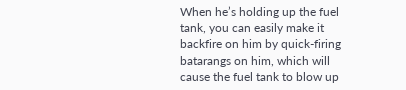When he’s holding up the fuel tank, you can easily make it backfire on him by quick-firing batarangs on him, which will cause the fuel tank to blow up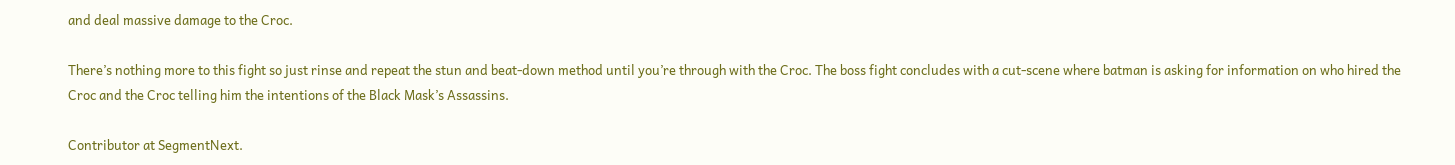and deal massive damage to the Croc.

There’s nothing more to this fight so just rinse and repeat the stun and beat-down method until you’re through with the Croc. The boss fight concludes with a cut-scene where batman is asking for information on who hired the Croc and the Croc telling him the intentions of the Black Mask’s Assassins.

Contributor at SegmentNext.